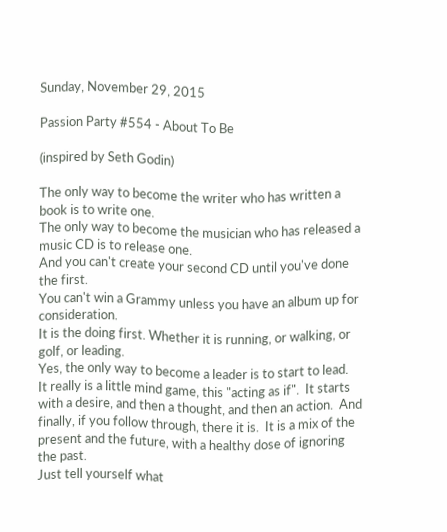Sunday, November 29, 2015

Passion Party #554 - About To Be

(inspired by Seth Godin)

The only way to become the writer who has written a book is to write one.
The only way to become the musician who has released a music CD is to release one.
And you can't create your second CD until you've done the first.
You can't win a Grammy unless you have an album up for consideration.
It is the doing first. Whether it is running, or walking, or golf, or leading.
Yes, the only way to become a leader is to start to lead.
It really is a little mind game, this "acting as if".  It starts with a desire, and then a thought, and then an action.  And finally, if you follow through, there it is.  It is a mix of the present and the future, with a healthy dose of ignoring the past.
Just tell yourself what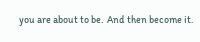you are about to be.  And then become it.